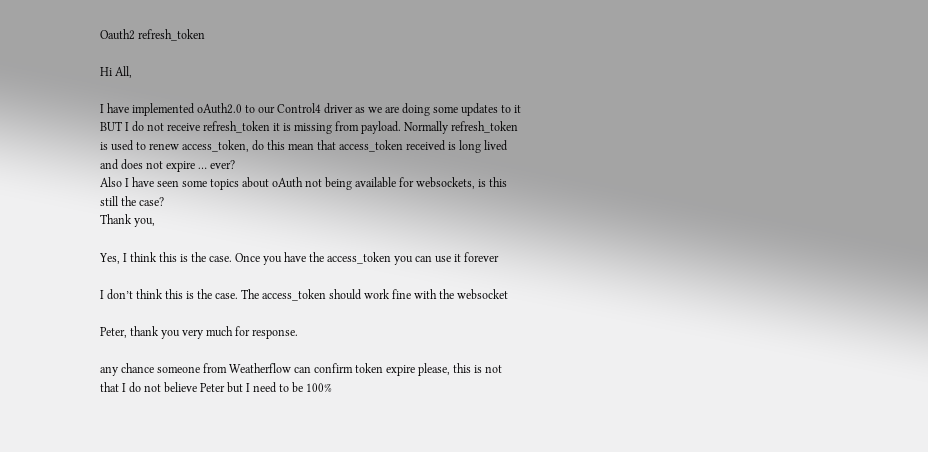Oauth2 refresh_token

Hi All,

I have implemented oAuth2.0 to our Control4 driver as we are doing some updates to it BUT I do not receive refresh_token it is missing from payload. Normally refresh_token is used to renew access_token, do this mean that access_token received is long lived and does not expire … ever?
Also I have seen some topics about oAuth not being available for websockets, is this still the case?
Thank you,

Yes, I think this is the case. Once you have the access_token you can use it forever

I don’t think this is the case. The access_token should work fine with the websocket

Peter, thank you very much for response.

any chance someone from Weatherflow can confirm token expire please, this is not that I do not believe Peter but I need to be 100%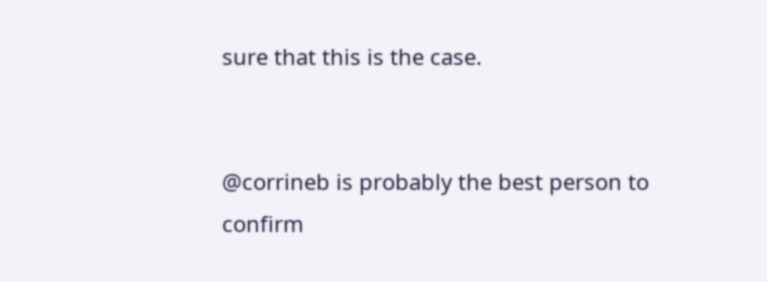sure that this is the case.


@corrineb is probably the best person to confirm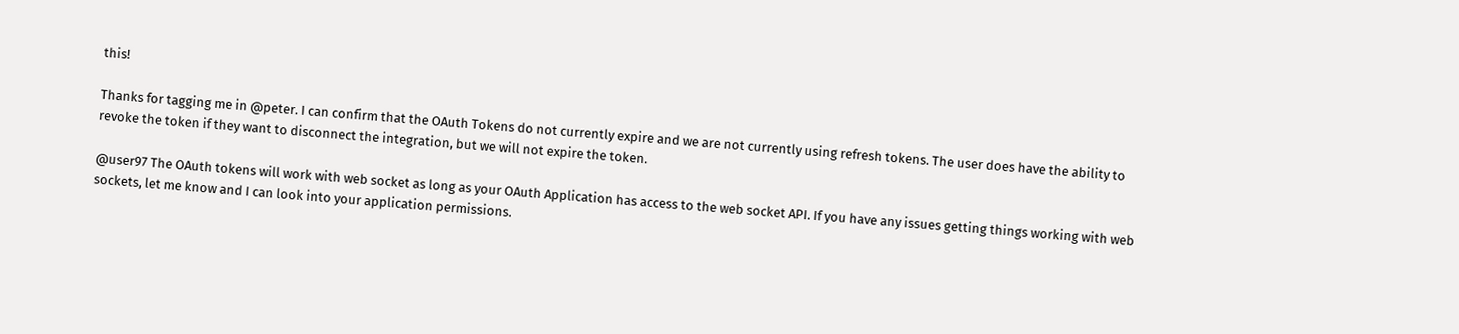this!

Thanks for tagging me in @peter. I can confirm that the OAuth Tokens do not currently expire and we are not currently using refresh tokens. The user does have the ability to revoke the token if they want to disconnect the integration, but we will not expire the token.

@user97 The OAuth tokens will work with web socket as long as your OAuth Application has access to the web socket API. If you have any issues getting things working with web sockets, let me know and I can look into your application permissions.